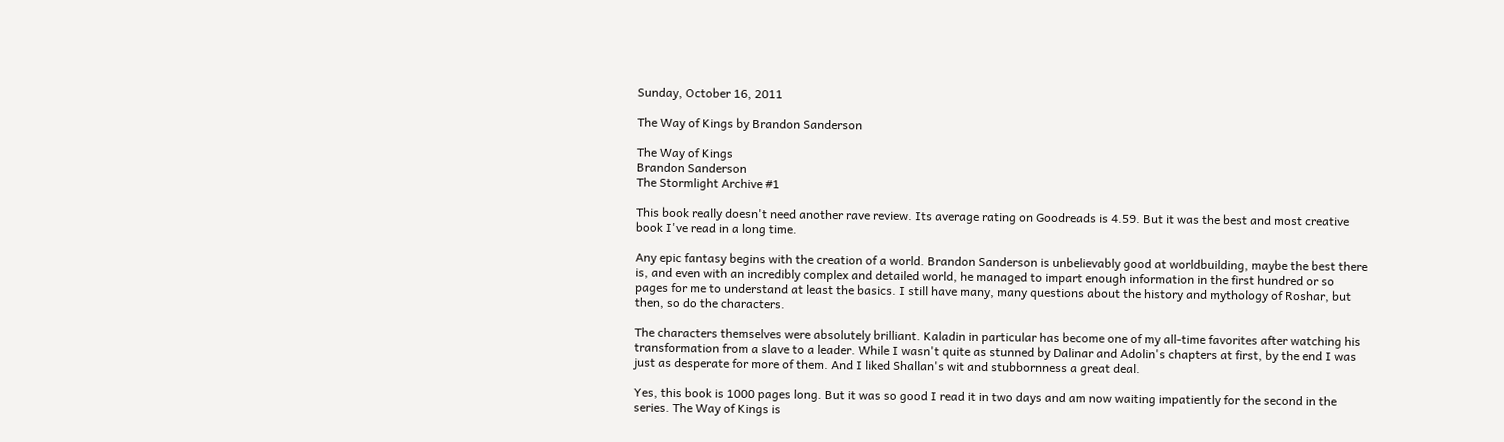Sunday, October 16, 2011

The Way of Kings by Brandon Sanderson

The Way of Kings
Brandon Sanderson
The Stormlight Archive #1

This book really doesn't need another rave review. Its average rating on Goodreads is 4.59. But it was the best and most creative book I've read in a long time.

Any epic fantasy begins with the creation of a world. Brandon Sanderson is unbelievably good at worldbuilding, maybe the best there is, and even with an incredibly complex and detailed world, he managed to impart enough information in the first hundred or so pages for me to understand at least the basics. I still have many, many questions about the history and mythology of Roshar, but then, so do the characters.

The characters themselves were absolutely brilliant. Kaladin in particular has become one of my all-time favorites after watching his transformation from a slave to a leader. While I wasn't quite as stunned by Dalinar and Adolin's chapters at first, by the end I was just as desperate for more of them. And I liked Shallan's wit and stubbornness a great deal.

Yes, this book is 1000 pages long. But it was so good I read it in two days and am now waiting impatiently for the second in the series. The Way of Kings is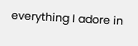everything I adore in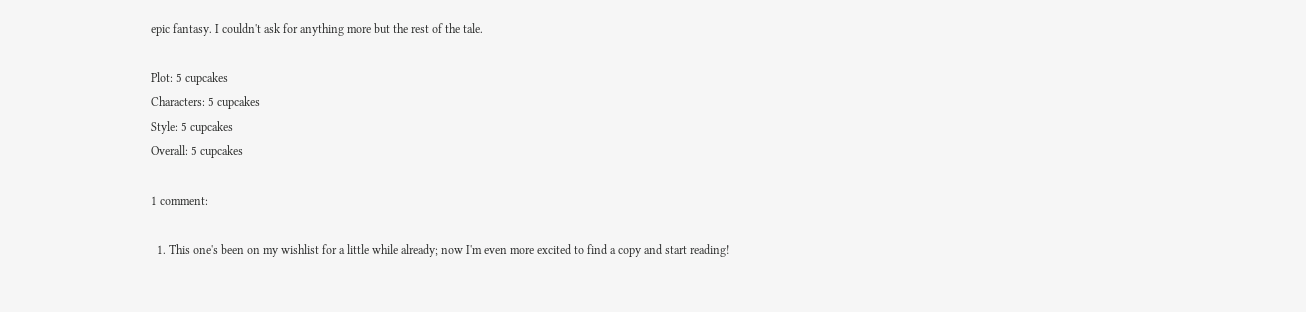epic fantasy. I couldn't ask for anything more but the rest of the tale.

Plot: 5 cupcakes
Characters: 5 cupcakes
Style: 5 cupcakes
Overall: 5 cupcakes

1 comment:

  1. This one's been on my wishlist for a little while already; now I'm even more excited to find a copy and start reading!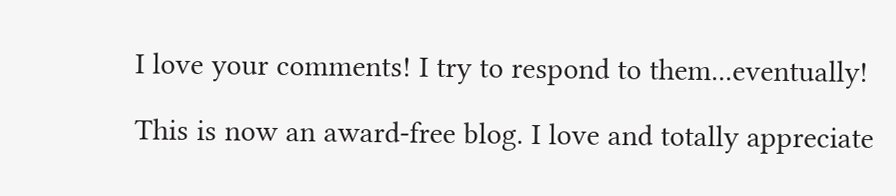I love your comments! I try to respond to them...eventually!

This is now an award-free blog. I love and totally appreciate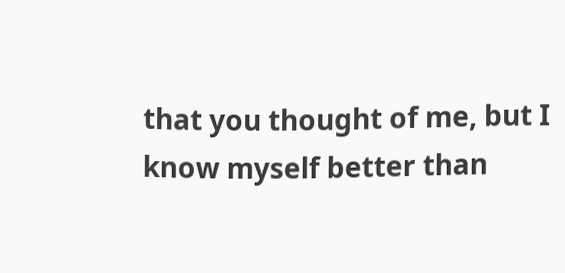that you thought of me, but I know myself better than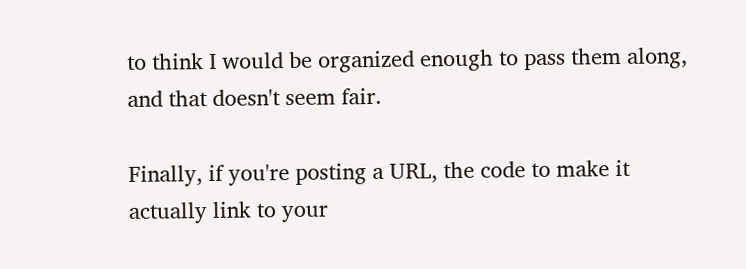to think I would be organized enough to pass them along, and that doesn't seem fair.

Finally, if you're posting a URL, the code to make it actually link to your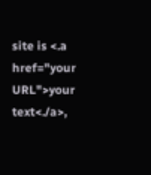site is <.a href="your URL">your text<./a>,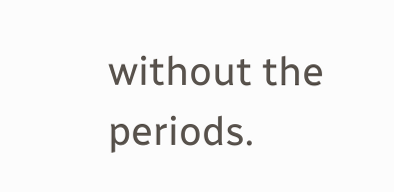without the periods.